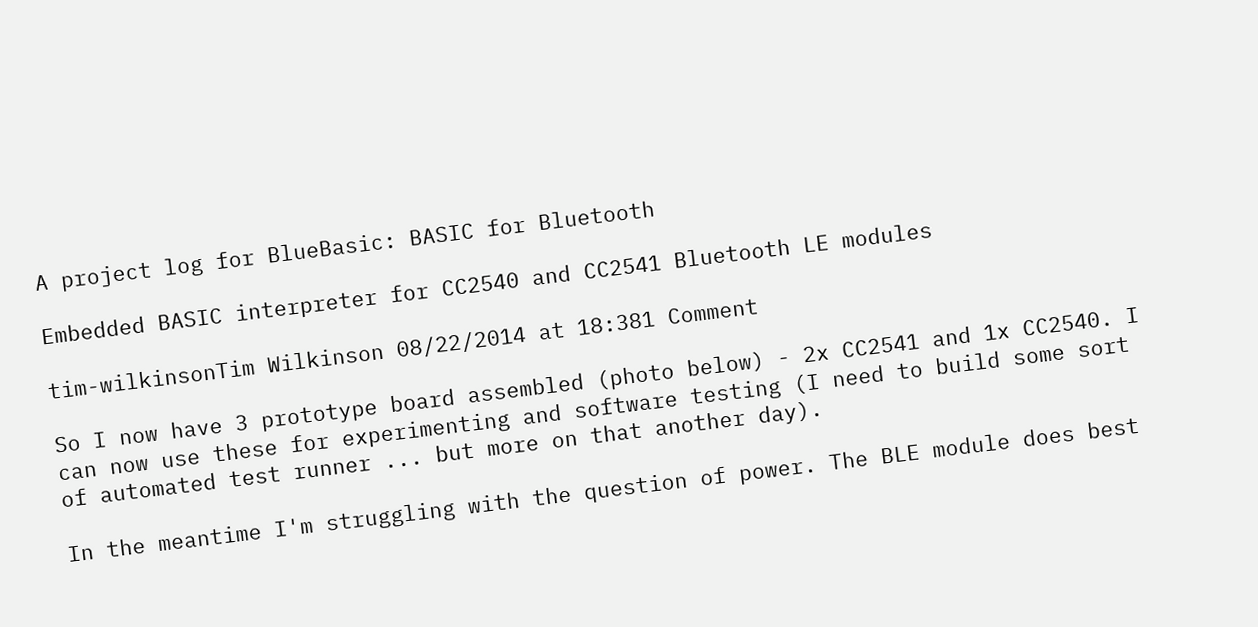A project log for BlueBasic: BASIC for Bluetooth

Embedded BASIC interpreter for CC2540 and CC2541 Bluetooth LE modules

tim-wilkinsonTim Wilkinson 08/22/2014 at 18:381 Comment

So I now have 3 prototype board assembled (photo below) - 2x CC2541 and 1x CC2540. I can now use these for experimenting and software testing (I need to build some sort of automated test runner ... but more on that another day).

In the meantime I'm struggling with the question of power. The BLE module does best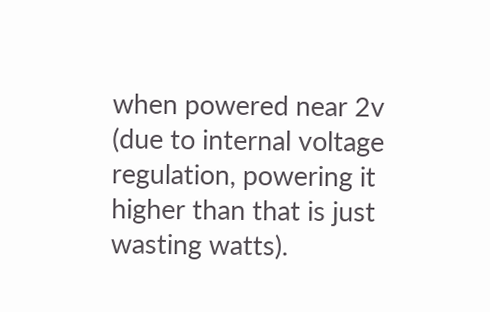when powered near 2v (due to internal voltage regulation, powering it higher than that is just wasting watts).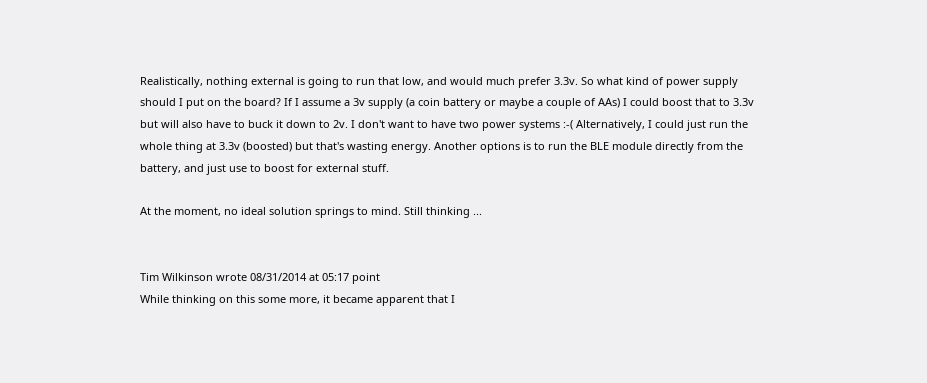Realistically, nothing external is going to run that low, and would much prefer 3.3v. So what kind of power supply should I put on the board? If I assume a 3v supply (a coin battery or maybe a couple of AAs) I could boost that to 3.3v but will also have to buck it down to 2v. I don't want to have two power systems :-( Alternatively, I could just run the whole thing at 3.3v (boosted) but that's wasting energy. Another options is to run the BLE module directly from the battery, and just use to boost for external stuff.

At the moment, no ideal solution springs to mind. Still thinking ...


Tim Wilkinson wrote 08/31/2014 at 05:17 point
While thinking on this some more, it became apparent that I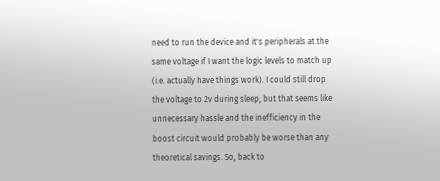need to run the device and it's peripherals at the same voltage if I want the logic levels to match up (i.e. actually have things work). I could still drop the voltage to 2v during sleep, but that seems like unnecessary hassle and the inefficiency in the boost circuit would probably be worse than any theoretical savings. So, back to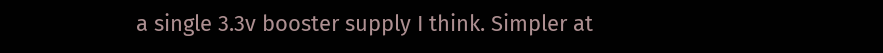a single 3.3v booster supply I think. Simpler at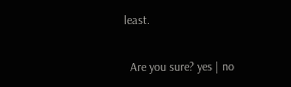least.

  Are you sure? yes | no